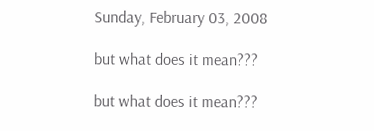Sunday, February 03, 2008

but what does it mean???

but what does it mean???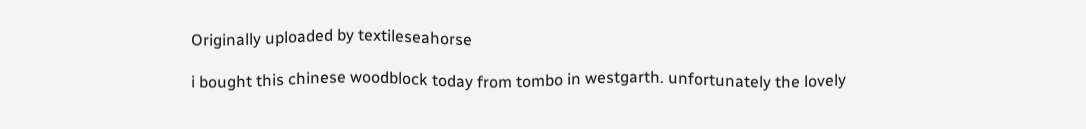Originally uploaded by textileseahorse

i bought this chinese woodblock today from tombo in westgarth. unfortunately the lovely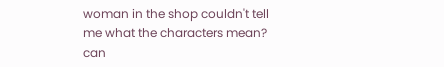woman in the shop couldn't tell me what the characters mean? can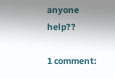anyone help??

1 comment: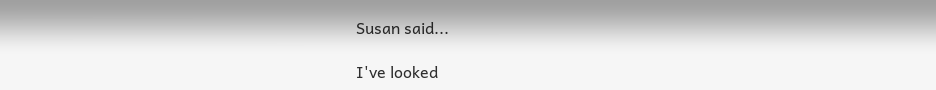Susan said...

I've looked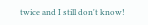twice and I still don't know!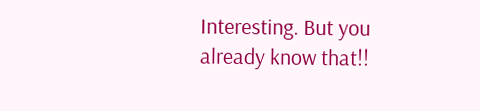Interesting. But you already know that!!